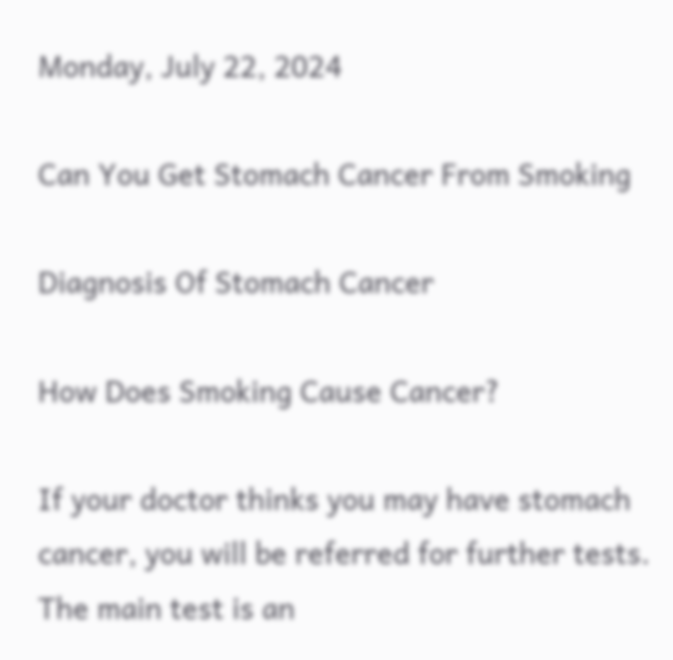Monday, July 22, 2024

Can You Get Stomach Cancer From Smoking

Diagnosis Of Stomach Cancer

How Does Smoking Cause Cancer?

If your doctor thinks you may have stomach cancer, you will be referred for further tests. The main test is an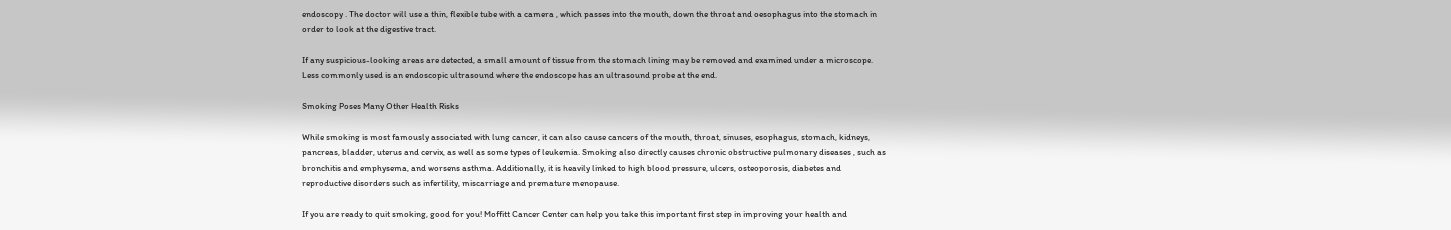endoscopy . The doctor will use a thin, flexible tube with a camera , which passes into the mouth, down the throat and oesophagus into the stomach in order to look at the digestive tract.

If any suspicious-looking areas are detected, a small amount of tissue from the stomach lining may be removed and examined under a microscope. Less commonly used is an endoscopic ultrasound where the endoscope has an ultrasound probe at the end.

Smoking Poses Many Other Health Risks

While smoking is most famously associated with lung cancer, it can also cause cancers of the mouth, throat, sinuses, esophagus, stomach, kidneys, pancreas, bladder, uterus and cervix, as well as some types of leukemia. Smoking also directly causes chronic obstructive pulmonary diseases , such as bronchitis and emphysema, and worsens asthma. Additionally, it is heavily linked to high blood pressure, ulcers, osteoporosis, diabetes and reproductive disorders such as infertility, miscarriage and premature menopause.

If you are ready to quit smoking, good for you! Moffitt Cancer Center can help you take this important first step in improving your health and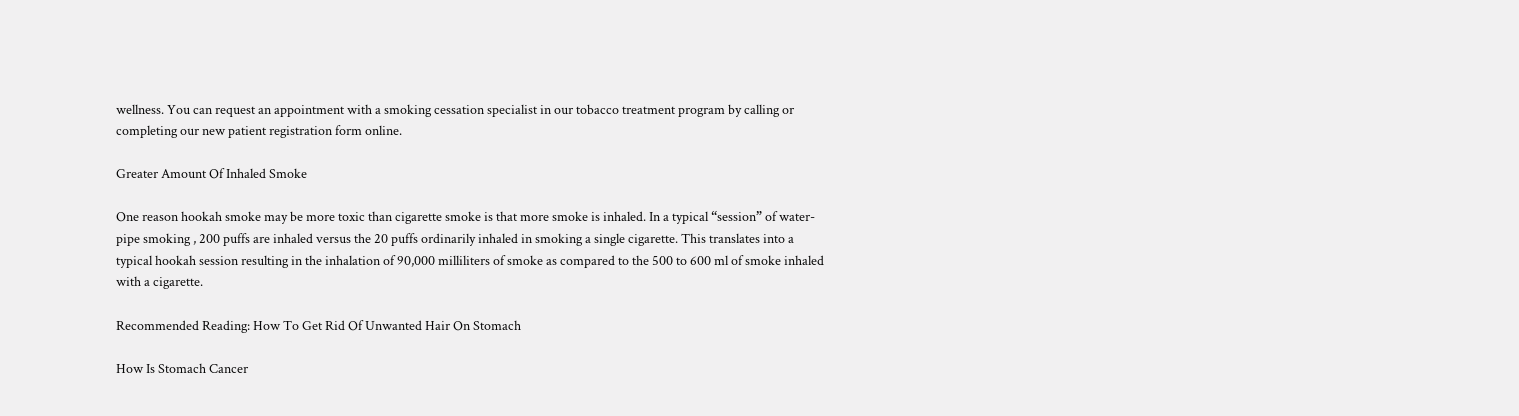wellness. You can request an appointment with a smoking cessation specialist in our tobacco treatment program by calling or completing our new patient registration form online.

Greater Amount Of Inhaled Smoke

One reason hookah smoke may be more toxic than cigarette smoke is that more smoke is inhaled. In a typical “session” of water-pipe smoking , 200 puffs are inhaled versus the 20 puffs ordinarily inhaled in smoking a single cigarette. This translates into a typical hookah session resulting in the inhalation of 90,000 milliliters of smoke as compared to the 500 to 600 ml of smoke inhaled with a cigarette.

Recommended Reading: How To Get Rid Of Unwanted Hair On Stomach

How Is Stomach Cancer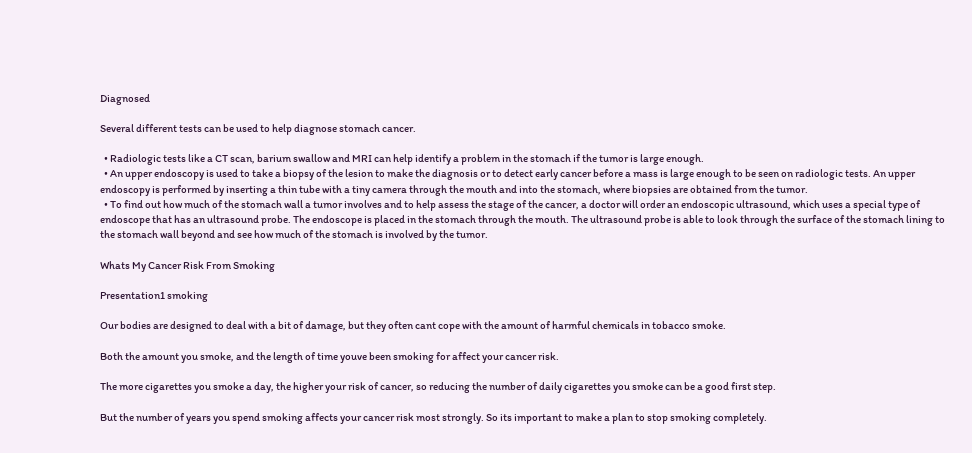Diagnosed

Several different tests can be used to help diagnose stomach cancer.

  • Radiologic tests like a CT scan, barium swallow and MRI can help identify a problem in the stomach if the tumor is large enough.
  • An upper endoscopy is used to take a biopsy of the lesion to make the diagnosis or to detect early cancer before a mass is large enough to be seen on radiologic tests. An upper endoscopy is performed by inserting a thin tube with a tiny camera through the mouth and into the stomach, where biopsies are obtained from the tumor.
  • To find out how much of the stomach wall a tumor involves and to help assess the stage of the cancer, a doctor will order an endoscopic ultrasound, which uses a special type of endoscope that has an ultrasound probe. The endoscope is placed in the stomach through the mouth. The ultrasound probe is able to look through the surface of the stomach lining to the stomach wall beyond and see how much of the stomach is involved by the tumor.

Whats My Cancer Risk From Smoking

Presentation1 smoking

Our bodies are designed to deal with a bit of damage, but they often cant cope with the amount of harmful chemicals in tobacco smoke.

Both the amount you smoke, and the length of time youve been smoking for affect your cancer risk.

The more cigarettes you smoke a day, the higher your risk of cancer, so reducing the number of daily cigarettes you smoke can be a good first step.

But the number of years you spend smoking affects your cancer risk most strongly. So its important to make a plan to stop smoking completely.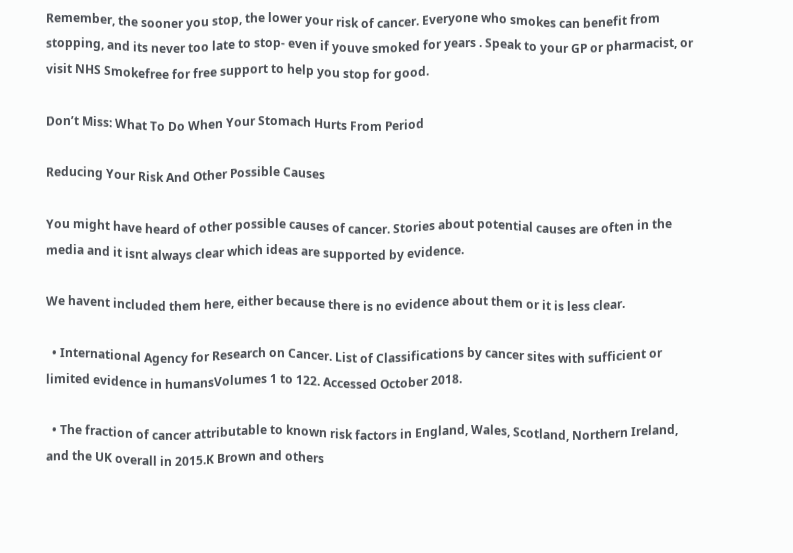Remember, the sooner you stop, the lower your risk of cancer. Everyone who smokes can benefit from stopping, and its never too late to stop- even if youve smoked for years . Speak to your GP or pharmacist, or visit NHS Smokefree for free support to help you stop for good.

Don’t Miss: What To Do When Your Stomach Hurts From Period

Reducing Your Risk And Other Possible Causes

You might have heard of other possible causes of cancer. Stories about potential causes are often in the media and it isnt always clear which ideas are supported by evidence.

We havent included them here, either because there is no evidence about them or it is less clear.

  • International Agency for Research on Cancer. List of Classifications by cancer sites with sufficient or limited evidence in humansVolumes 1 to 122. Accessed October 2018.

  • The fraction of cancer attributable to known risk factors in England, Wales, Scotland, Northern Ireland, and the UK overall in 2015.K Brown and others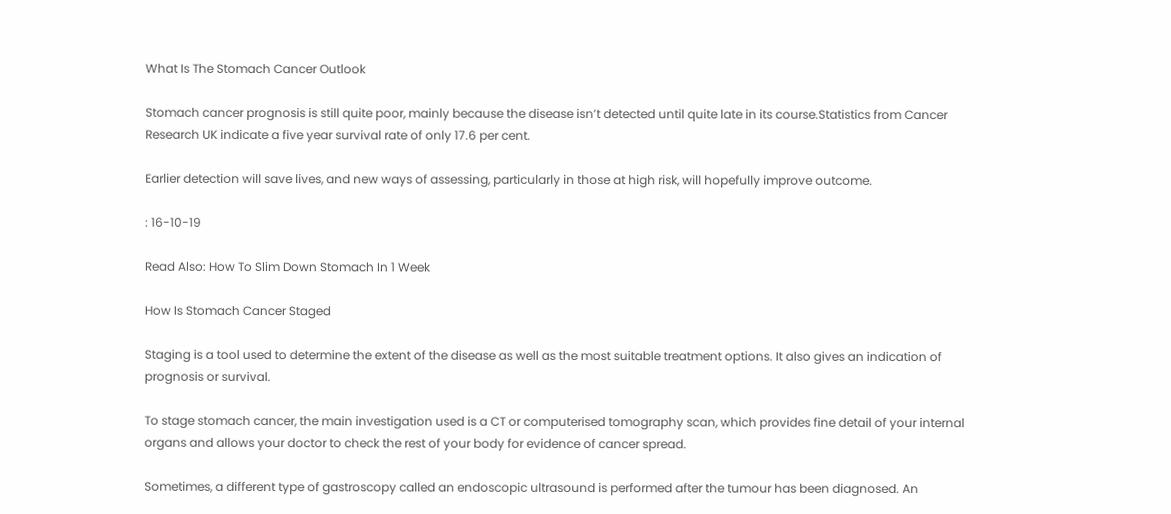What Is The Stomach Cancer Outlook

Stomach cancer prognosis is still quite poor, mainly because the disease isn’t detected until quite late in its course.Statistics from Cancer Research UK indicate a five year survival rate of only 17.6 per cent.

Earlier detection will save lives, and new ways of assessing, particularly in those at high risk, will hopefully improve outcome.

: 16-10-19

Read Also: How To Slim Down Stomach In 1 Week

How Is Stomach Cancer Staged

Staging is a tool used to determine the extent of the disease as well as the most suitable treatment options. It also gives an indication of prognosis or survival.

To stage stomach cancer, the main investigation used is a CT or computerised tomography scan, which provides fine detail of your internal organs and allows your doctor to check the rest of your body for evidence of cancer spread.

Sometimes, a different type of gastroscopy called an endoscopic ultrasound is performed after the tumour has been diagnosed. An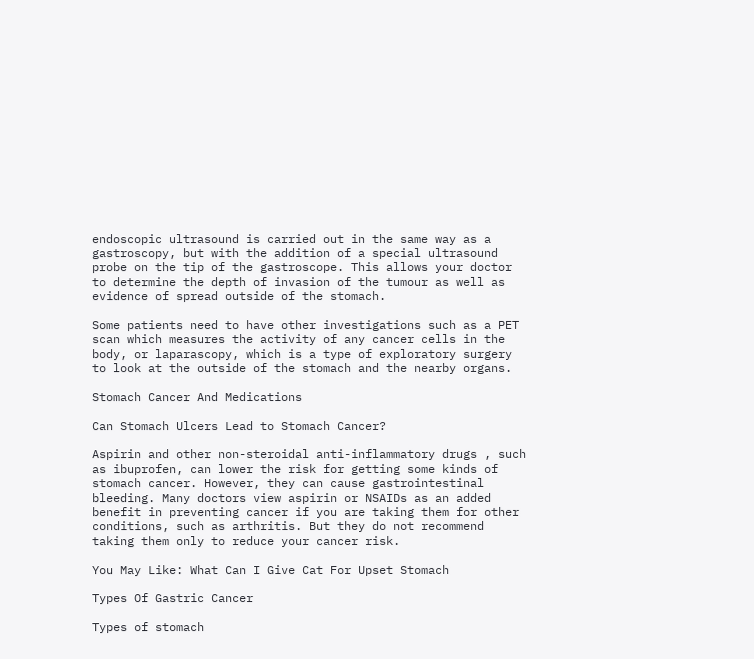endoscopic ultrasound is carried out in the same way as a gastroscopy, but with the addition of a special ultrasound probe on the tip of the gastroscope. This allows your doctor to determine the depth of invasion of the tumour as well as evidence of spread outside of the stomach.

Some patients need to have other investigations such as a PET scan which measures the activity of any cancer cells in the body, or laparascopy, which is a type of exploratory surgery to look at the outside of the stomach and the nearby organs.

Stomach Cancer And Medications

Can Stomach Ulcers Lead to Stomach Cancer?

Aspirin and other non-steroidal anti-inflammatory drugs , such as ibuprofen, can lower the risk for getting some kinds of stomach cancer. However, they can cause gastrointestinal bleeding. Many doctors view aspirin or NSAIDs as an added benefit in preventing cancer if you are taking them for other conditions, such as arthritis. But they do not recommend taking them only to reduce your cancer risk.

You May Like: What Can I Give Cat For Upset Stomach

Types Of Gastric Cancer

Types of stomach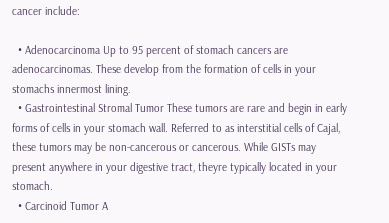cancer include:

  • Adenocarcinoma Up to 95 percent of stomach cancers are adenocarcinomas. These develop from the formation of cells in your stomachs innermost lining.
  • Gastrointestinal Stromal Tumor These tumors are rare and begin in early forms of cells in your stomach wall. Referred to as interstitial cells of Cajal, these tumors may be non-cancerous or cancerous. While GISTs may present anywhere in your digestive tract, theyre typically located in your stomach.
  • Carcinoid Tumor A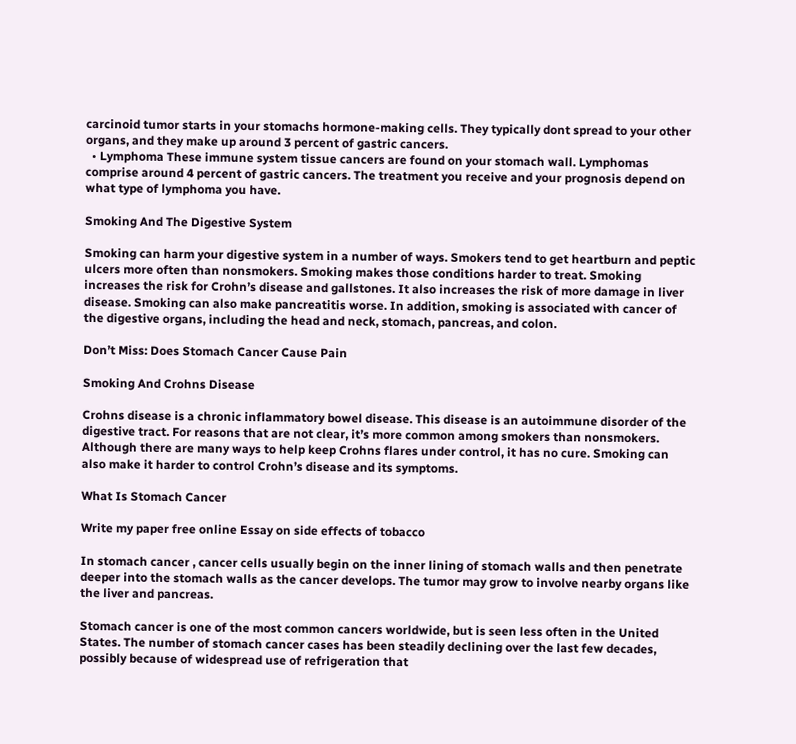carcinoid tumor starts in your stomachs hormone-making cells. They typically dont spread to your other organs, and they make up around 3 percent of gastric cancers.
  • Lymphoma These immune system tissue cancers are found on your stomach wall. Lymphomas comprise around 4 percent of gastric cancers. The treatment you receive and your prognosis depend on what type of lymphoma you have.

Smoking And The Digestive System

Smoking can harm your digestive system in a number of ways. Smokers tend to get heartburn and peptic ulcers more often than nonsmokers. Smoking makes those conditions harder to treat. Smoking increases the risk for Crohn’s disease and gallstones. It also increases the risk of more damage in liver disease. Smoking can also make pancreatitis worse. In addition, smoking is associated with cancer of the digestive organs, including the head and neck, stomach, pancreas, and colon.

Don’t Miss: Does Stomach Cancer Cause Pain

Smoking And Crohns Disease

Crohns disease is a chronic inflammatory bowel disease. This disease is an autoimmune disorder of the digestive tract. For reasons that are not clear, it’s more common among smokers than nonsmokers. Although there are many ways to help keep Crohns flares under control, it has no cure. Smoking can also make it harder to control Crohn’s disease and its symptoms.

What Is Stomach Cancer

Write my paper free online Essay on side effects of tobacco

In stomach cancer , cancer cells usually begin on the inner lining of stomach walls and then penetrate deeper into the stomach walls as the cancer develops. The tumor may grow to involve nearby organs like the liver and pancreas.

Stomach cancer is one of the most common cancers worldwide, but is seen less often in the United States. The number of stomach cancer cases has been steadily declining over the last few decades, possibly because of widespread use of refrigeration that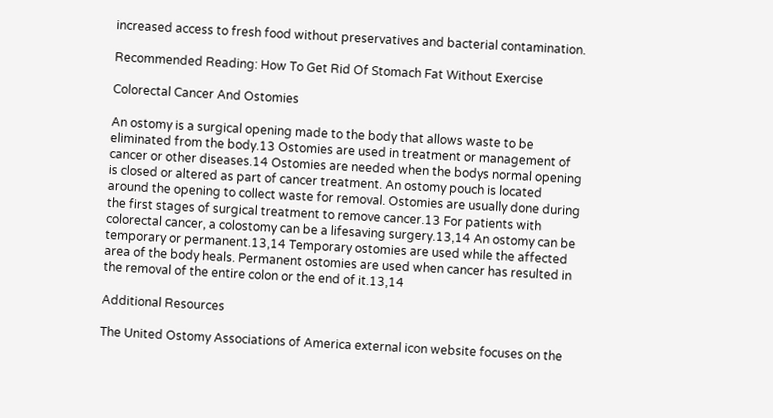increased access to fresh food without preservatives and bacterial contamination.

Recommended Reading: How To Get Rid Of Stomach Fat Without Exercise

Colorectal Cancer And Ostomies

An ostomy is a surgical opening made to the body that allows waste to be eliminated from the body.13 Ostomies are used in treatment or management of cancer or other diseases.14 Ostomies are needed when the bodys normal opening is closed or altered as part of cancer treatment. An ostomy pouch is located around the opening to collect waste for removal. Ostomies are usually done during the first stages of surgical treatment to remove cancer.13 For patients with colorectal cancer, a colostomy can be a lifesaving surgery.13,14 An ostomy can be temporary or permanent.13,14 Temporary ostomies are used while the affected area of the body heals. Permanent ostomies are used when cancer has resulted in the removal of the entire colon or the end of it.13,14

Additional Resources

The United Ostomy Associations of America external icon website focuses on the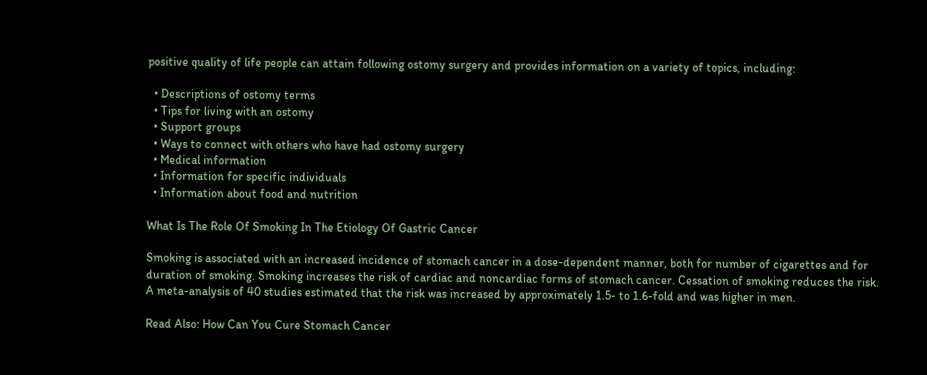positive quality of life people can attain following ostomy surgery and provides information on a variety of topics, including:

  • Descriptions of ostomy terms
  • Tips for living with an ostomy
  • Support groups
  • Ways to connect with others who have had ostomy surgery
  • Medical information
  • Information for specific individuals
  • Information about food and nutrition

What Is The Role Of Smoking In The Etiology Of Gastric Cancer

Smoking is associated with an increased incidence of stomach cancer in a dose-dependent manner, both for number of cigarettes and for duration of smoking. Smoking increases the risk of cardiac and noncardiac forms of stomach cancer. Cessation of smoking reduces the risk. A meta-analysis of 40 studies estimated that the risk was increased by approximately 1.5- to 1.6-fold and was higher in men.

Read Also: How Can You Cure Stomach Cancer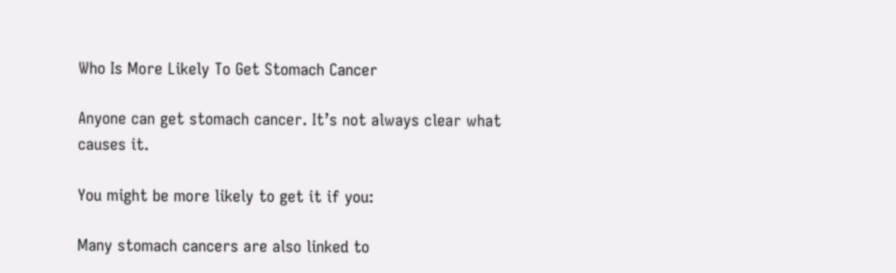Who Is More Likely To Get Stomach Cancer

Anyone can get stomach cancer. It’s not always clear what causes it.

You might be more likely to get it if you:

Many stomach cancers are also linked to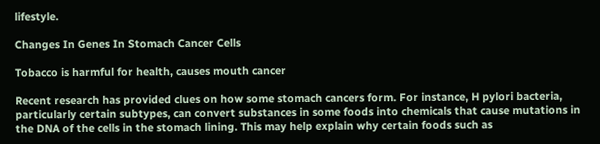lifestyle.

Changes In Genes In Stomach Cancer Cells

Tobacco is harmful for health, causes mouth cancer

Recent research has provided clues on how some stomach cancers form. For instance, H pylori bacteria, particularly certain subtypes, can convert substances in some foods into chemicals that cause mutations in the DNA of the cells in the stomach lining. This may help explain why certain foods such as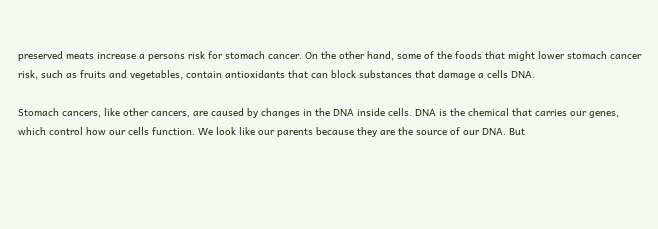preserved meats increase a persons risk for stomach cancer. On the other hand, some of the foods that might lower stomach cancer risk, such as fruits and vegetables, contain antioxidants that can block substances that damage a cells DNA.

Stomach cancers, like other cancers, are caused by changes in the DNA inside cells. DNA is the chemical that carries our genes, which control how our cells function. We look like our parents because they are the source of our DNA. But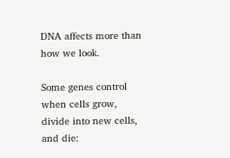DNA affects more than how we look.

Some genes control when cells grow, divide into new cells, and die: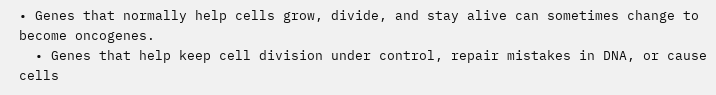• Genes that normally help cells grow, divide, and stay alive can sometimes change to become oncogenes.
  • Genes that help keep cell division under control, repair mistakes in DNA, or cause cells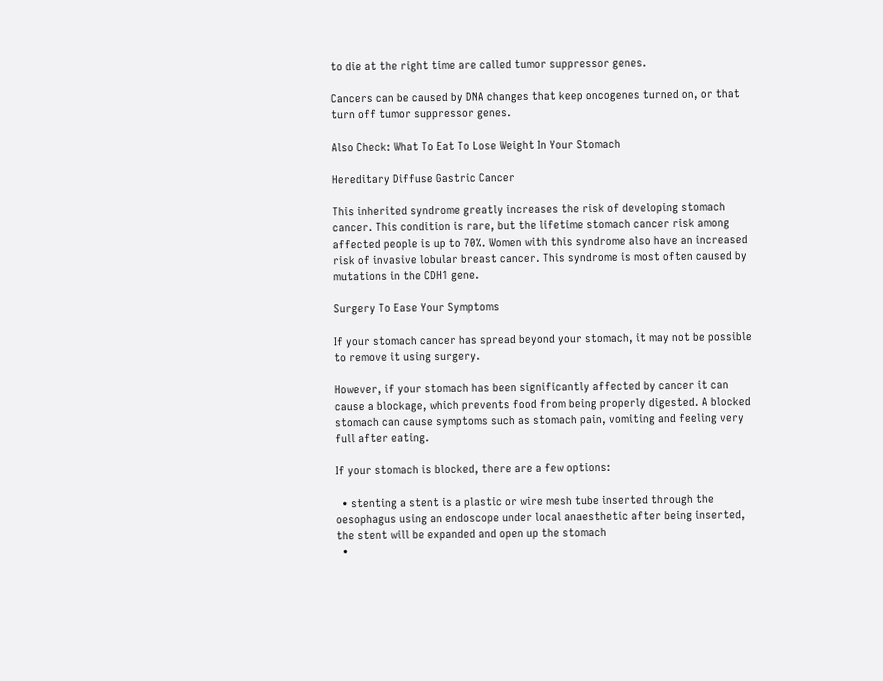to die at the right time are called tumor suppressor genes.

Cancers can be caused by DNA changes that keep oncogenes turned on, or that turn off tumor suppressor genes.

Also Check: What To Eat To Lose Weight In Your Stomach

Hereditary Diffuse Gastric Cancer

This inherited syndrome greatly increases the risk of developing stomach cancer. This condition is rare, but the lifetime stomach cancer risk among affected people is up to 70%. Women with this syndrome also have an increased risk of invasive lobular breast cancer. This syndrome is most often caused by mutations in the CDH1 gene.

Surgery To Ease Your Symptoms

If your stomach cancer has spread beyond your stomach, it may not be possible to remove it using surgery.

However, if your stomach has been significantly affected by cancer it can cause a blockage, which prevents food from being properly digested. A blocked stomach can cause symptoms such as stomach pain, vomiting and feeling very full after eating.

If your stomach is blocked, there are a few options:

  • stenting a stent is a plastic or wire mesh tube inserted through the oesophagus using an endoscope under local anaesthetic after being inserted, the stent will be expanded and open up the stomach
  •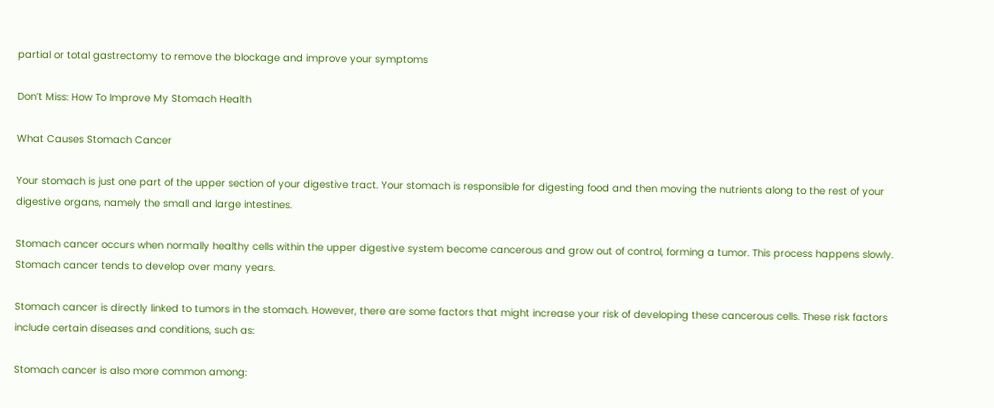partial or total gastrectomy to remove the blockage and improve your symptoms

Don’t Miss: How To Improve My Stomach Health

What Causes Stomach Cancer

Your stomach is just one part of the upper section of your digestive tract. Your stomach is responsible for digesting food and then moving the nutrients along to the rest of your digestive organs, namely the small and large intestines.

Stomach cancer occurs when normally healthy cells within the upper digestive system become cancerous and grow out of control, forming a tumor. This process happens slowly. Stomach cancer tends to develop over many years.

Stomach cancer is directly linked to tumors in the stomach. However, there are some factors that might increase your risk of developing these cancerous cells. These risk factors include certain diseases and conditions, such as:

Stomach cancer is also more common among: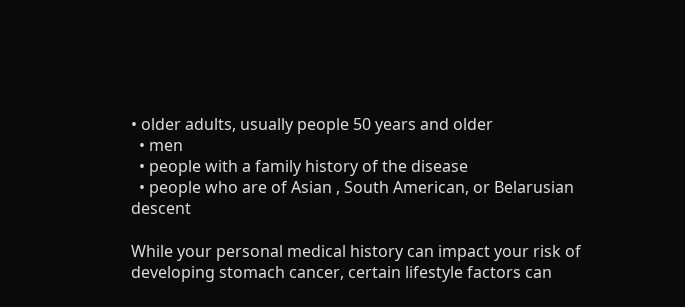• older adults, usually people 50 years and older
  • men
  • people with a family history of the disease
  • people who are of Asian , South American, or Belarusian descent

While your personal medical history can impact your risk of developing stomach cancer, certain lifestyle factors can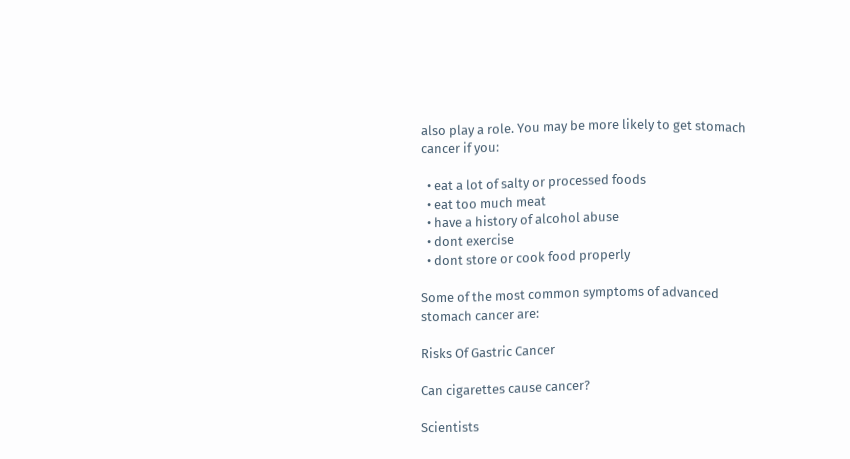also play a role. You may be more likely to get stomach cancer if you:

  • eat a lot of salty or processed foods
  • eat too much meat
  • have a history of alcohol abuse
  • dont exercise
  • dont store or cook food properly

Some of the most common symptoms of advanced stomach cancer are:

Risks Of Gastric Cancer

Can cigarettes cause cancer?

Scientists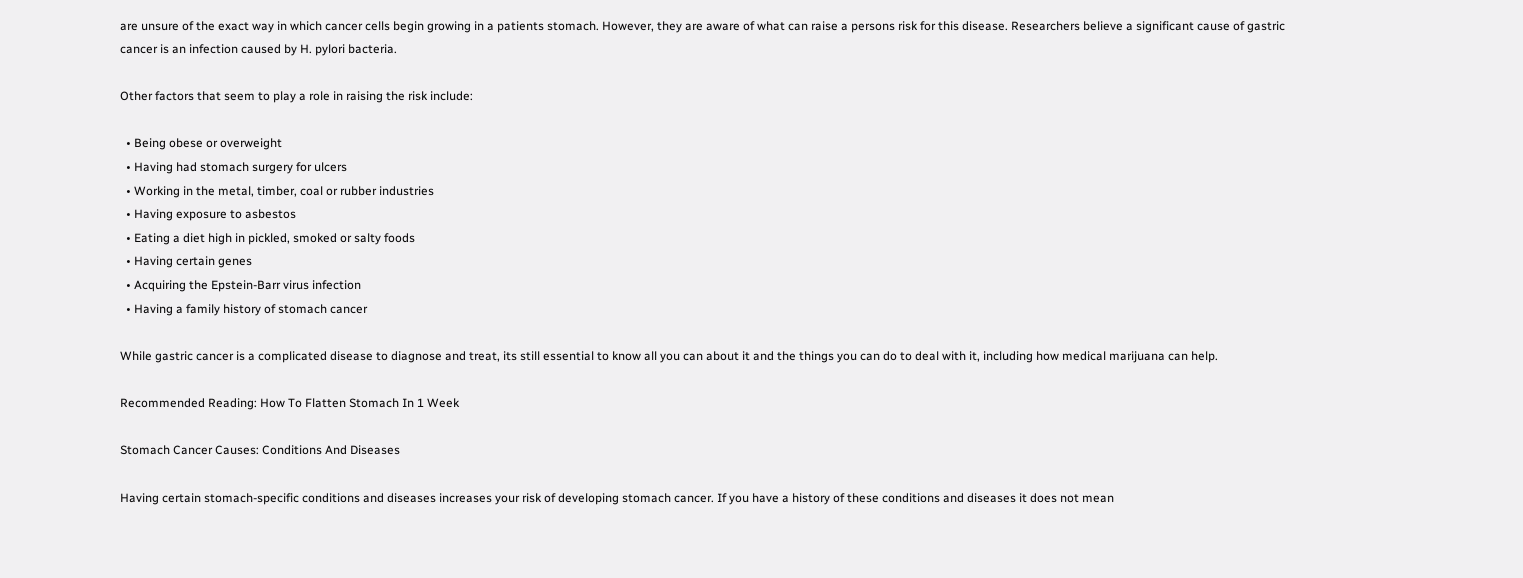are unsure of the exact way in which cancer cells begin growing in a patients stomach. However, they are aware of what can raise a persons risk for this disease. Researchers believe a significant cause of gastric cancer is an infection caused by H. pylori bacteria.

Other factors that seem to play a role in raising the risk include:

  • Being obese or overweight
  • Having had stomach surgery for ulcers
  • Working in the metal, timber, coal or rubber industries
  • Having exposure to asbestos
  • Eating a diet high in pickled, smoked or salty foods
  • Having certain genes
  • Acquiring the Epstein-Barr virus infection
  • Having a family history of stomach cancer

While gastric cancer is a complicated disease to diagnose and treat, its still essential to know all you can about it and the things you can do to deal with it, including how medical marijuana can help.

Recommended Reading: How To Flatten Stomach In 1 Week

Stomach Cancer Causes: Conditions And Diseases

Having certain stomach-specific conditions and diseases increases your risk of developing stomach cancer. If you have a history of these conditions and diseases it does not mean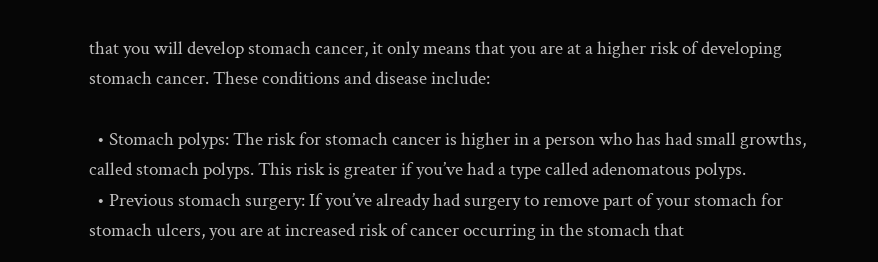that you will develop stomach cancer, it only means that you are at a higher risk of developing stomach cancer. These conditions and disease include:

  • Stomach polyps: The risk for stomach cancer is higher in a person who has had small growths, called stomach polyps. This risk is greater if you’ve had a type called adenomatous polyps.
  • Previous stomach surgery: If you’ve already had surgery to remove part of your stomach for stomach ulcers, you are at increased risk of cancer occurring in the stomach that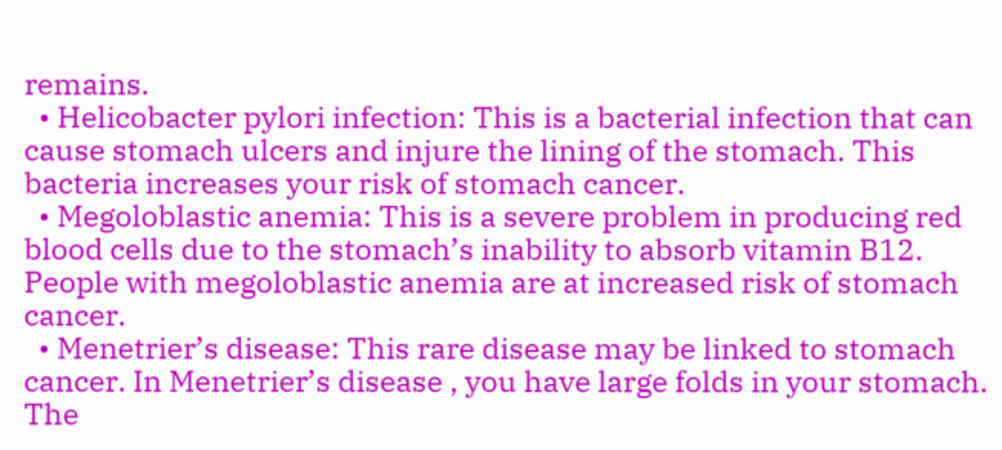remains.
  • Helicobacter pylori infection: This is a bacterial infection that can cause stomach ulcers and injure the lining of the stomach. This bacteria increases your risk of stomach cancer.
  • Megoloblastic anemia: This is a severe problem in producing red blood cells due to the stomach’s inability to absorb vitamin B12. People with megoloblastic anemia are at increased risk of stomach cancer.
  • Menetrier’s disease: This rare disease may be linked to stomach cancer. In Menetrier’s disease , you have large folds in your stomach. The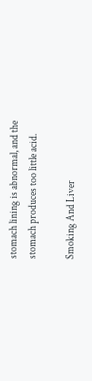stomach lining is abnormal, and the stomach produces too little acid.

Smoking And Liver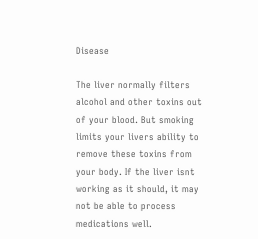Disease

The liver normally filters alcohol and other toxins out of your blood. But smoking limits your livers ability to remove these toxins from your body. If the liver isnt working as it should, it may not be able to process medications well.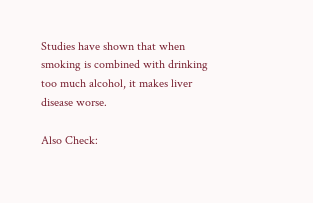Studies have shown that when smoking is combined with drinking too much alcohol, it makes liver disease worse.

Also Check: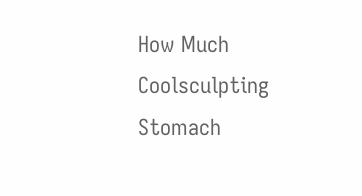How Much Coolsculpting Stomach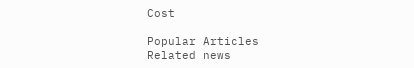Cost

Popular Articles
Related news